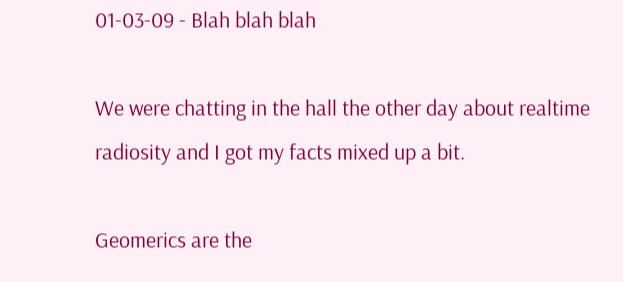01-03-09 - Blah blah blah

We were chatting in the hall the other day about realtime radiosity and I got my facts mixed up a bit.

Geomerics are the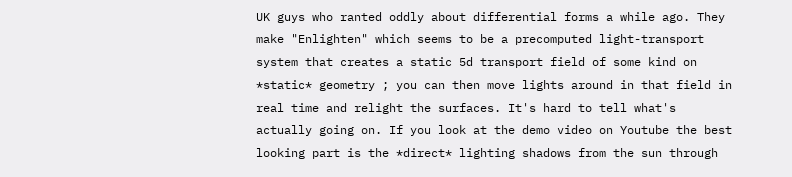UK guys who ranted oddly about differential forms a while ago. They make "Enlighten" which seems to be a precomputed light-transport system that creates a static 5d transport field of some kind on *static* geometry ; you can then move lights around in that field in real time and relight the surfaces. It's hard to tell what's actually going on. If you look at the demo video on Youtube the best looking part is the *direct* lighting shadows from the sun through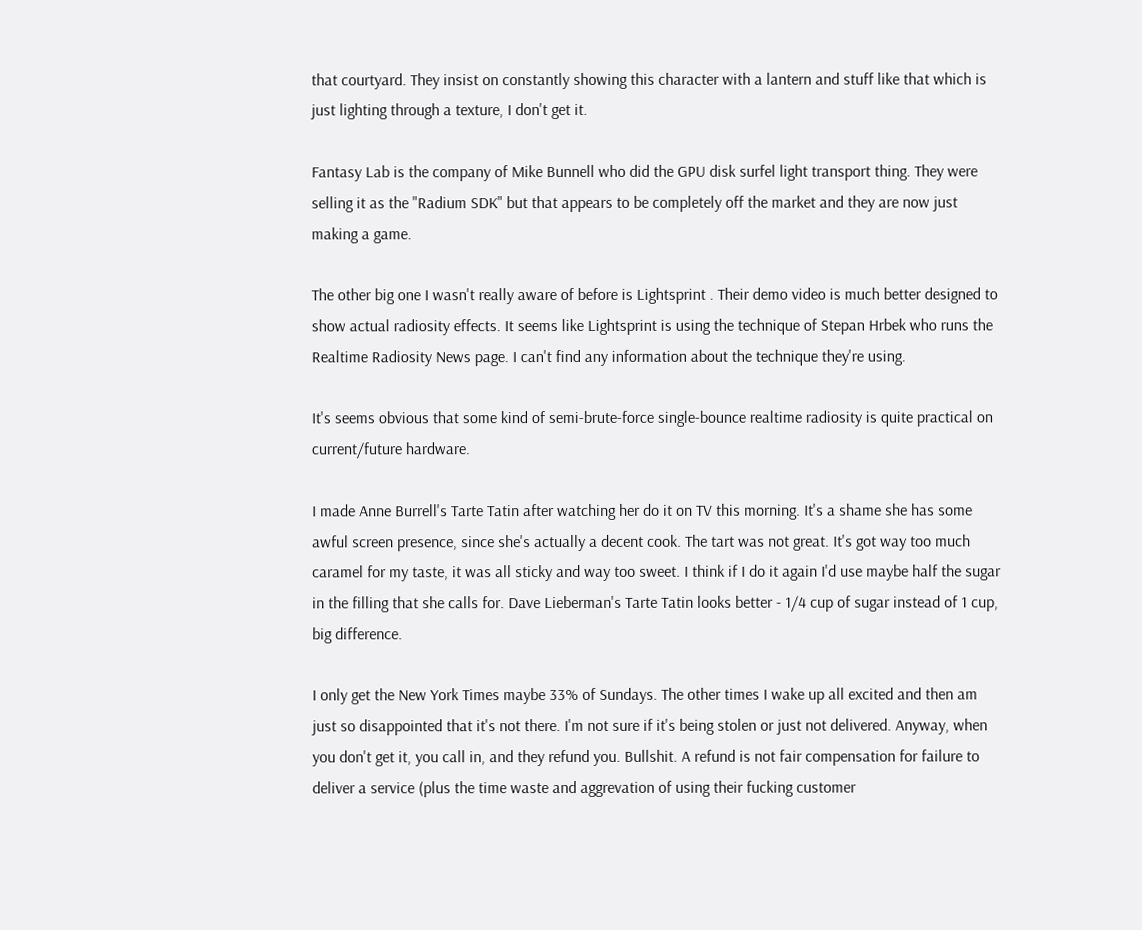that courtyard. They insist on constantly showing this character with a lantern and stuff like that which is just lighting through a texture, I don't get it.

Fantasy Lab is the company of Mike Bunnell who did the GPU disk surfel light transport thing. They were selling it as the "Radium SDK" but that appears to be completely off the market and they are now just making a game.

The other big one I wasn't really aware of before is Lightsprint . Their demo video is much better designed to show actual radiosity effects. It seems like Lightsprint is using the technique of Stepan Hrbek who runs the Realtime Radiosity News page. I can't find any information about the technique they're using.

It's seems obvious that some kind of semi-brute-force single-bounce realtime radiosity is quite practical on current/future hardware.

I made Anne Burrell's Tarte Tatin after watching her do it on TV this morning. It's a shame she has some awful screen presence, since she's actually a decent cook. The tart was not great. It's got way too much caramel for my taste, it was all sticky and way too sweet. I think if I do it again I'd use maybe half the sugar in the filling that she calls for. Dave Lieberman's Tarte Tatin looks better - 1/4 cup of sugar instead of 1 cup, big difference.

I only get the New York Times maybe 33% of Sundays. The other times I wake up all excited and then am just so disappointed that it's not there. I'm not sure if it's being stolen or just not delivered. Anyway, when you don't get it, you call in, and they refund you. Bullshit. A refund is not fair compensation for failure to deliver a service (plus the time waste and aggrevation of using their fucking customer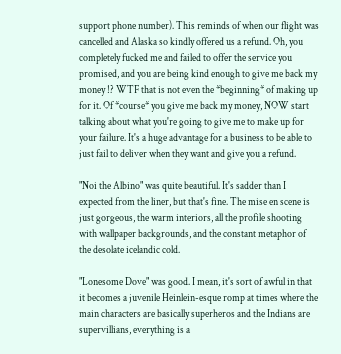support phone number). This reminds of when our flight was cancelled and Alaska so kindly offered us a refund. Oh, you completely fucked me and failed to offer the service you promised, and you are being kind enough to give me back my money !? WTF that is not even the *beginning* of making up for it. Of *course* you give me back my money, NOW start talking about what you're going to give me to make up for your failure. It's a huge advantage for a business to be able to just fail to deliver when they want and give you a refund.

"Noi the Albino" was quite beautiful. It's sadder than I expected from the liner, but that's fine. The mise en scene is just gorgeous, the warm interiors, all the profile shooting with wallpaper backgrounds, and the constant metaphor of the desolate icelandic cold.

"Lonesome Dove" was good. I mean, it's sort of awful in that it becomes a juvenile Heinlein-esque romp at times where the main characters are basically superheros and the Indians are supervillians, everything is a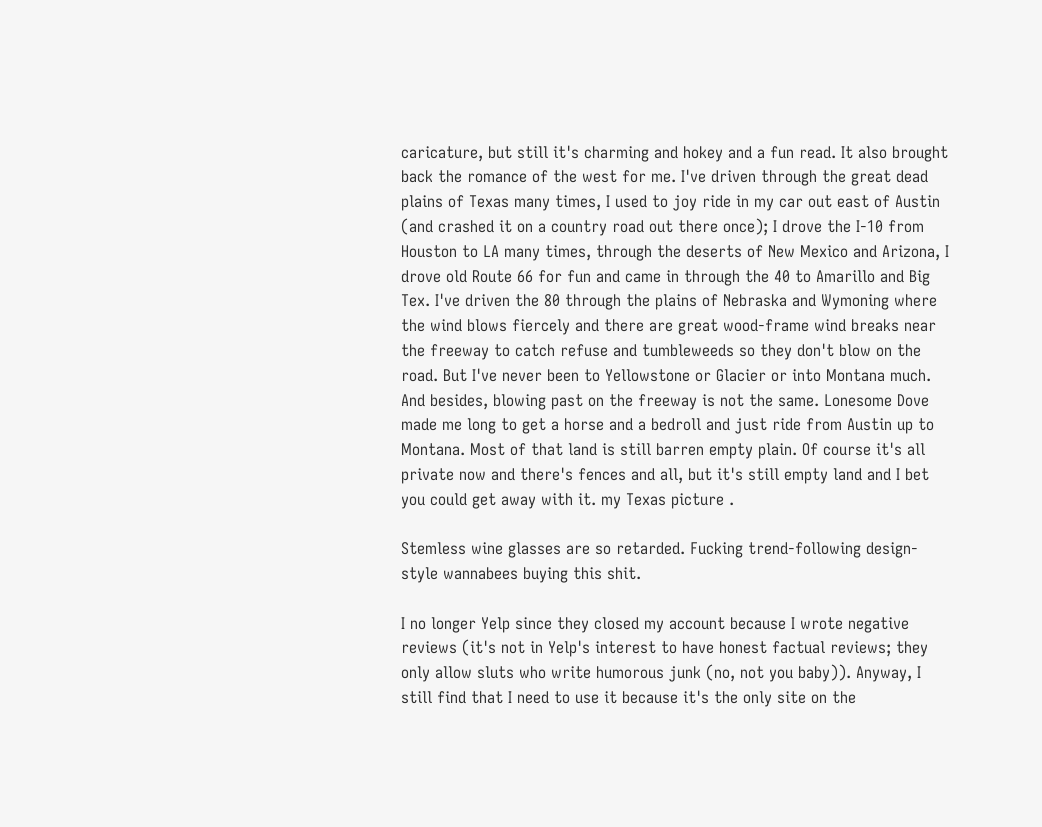caricature, but still it's charming and hokey and a fun read. It also brought back the romance of the west for me. I've driven through the great dead plains of Texas many times, I used to joy ride in my car out east of Austin (and crashed it on a country road out there once); I drove the I-10 from Houston to LA many times, through the deserts of New Mexico and Arizona, I drove old Route 66 for fun and came in through the 40 to Amarillo and Big Tex. I've driven the 80 through the plains of Nebraska and Wymoning where the wind blows fiercely and there are great wood-frame wind breaks near the freeway to catch refuse and tumbleweeds so they don't blow on the road. But I've never been to Yellowstone or Glacier or into Montana much. And besides, blowing past on the freeway is not the same. Lonesome Dove made me long to get a horse and a bedroll and just ride from Austin up to Montana. Most of that land is still barren empty plain. Of course it's all private now and there's fences and all, but it's still empty land and I bet you could get away with it. my Texas picture .

Stemless wine glasses are so retarded. Fucking trend-following design-style wannabees buying this shit.

I no longer Yelp since they closed my account because I wrote negative reviews (it's not in Yelp's interest to have honest factual reviews; they only allow sluts who write humorous junk (no, not you baby)). Anyway, I still find that I need to use it because it's the only site on the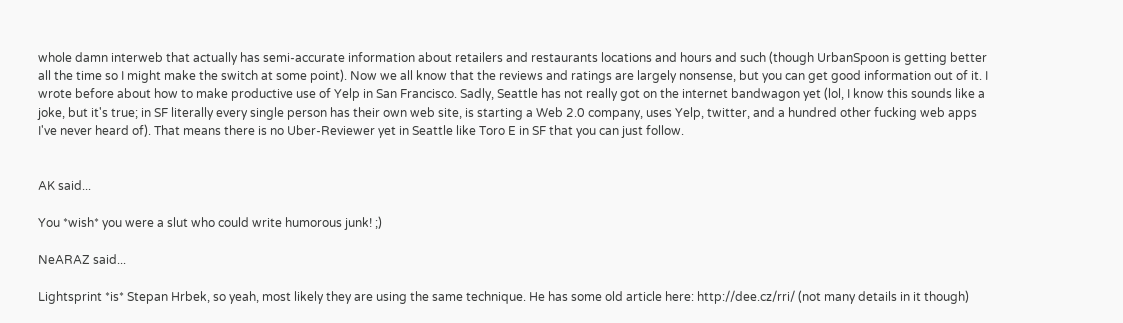whole damn interweb that actually has semi-accurate information about retailers and restaurants locations and hours and such (though UrbanSpoon is getting better all the time so I might make the switch at some point). Now we all know that the reviews and ratings are largely nonsense, but you can get good information out of it. I wrote before about how to make productive use of Yelp in San Francisco. Sadly, Seattle has not really got on the internet bandwagon yet (lol, I know this sounds like a joke, but it's true; in SF literally every single person has their own web site, is starting a Web 2.0 company, uses Yelp, twitter, and a hundred other fucking web apps I've never heard of). That means there is no Uber-Reviewer yet in Seattle like Toro E in SF that you can just follow.


AK said...

You *wish* you were a slut who could write humorous junk! ;)

NeARAZ said...

Lightsprint *is* Stepan Hrbek, so yeah, most likely they are using the same technique. He has some old article here: http://dee.cz/rri/ (not many details in it though)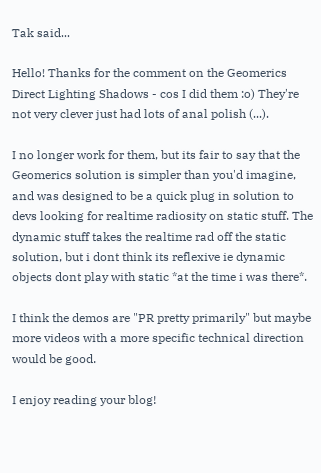Tak said...

Hello! Thanks for the comment on the Geomerics Direct Lighting Shadows - cos I did them :o) They're not very clever just had lots of anal polish (...).

I no longer work for them, but its fair to say that the Geomerics solution is simpler than you'd imagine, and was designed to be a quick plug in solution to devs looking for realtime radiosity on static stuff. The dynamic stuff takes the realtime rad off the static solution, but i dont think its reflexive ie dynamic objects dont play with static *at the time i was there*.

I think the demos are "PR pretty primarily" but maybe more videos with a more specific technical direction would be good.

I enjoy reading your blog!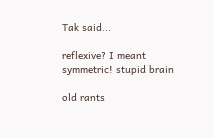Tak said...

reflexive? I meant symmetric! stupid brain

old rants